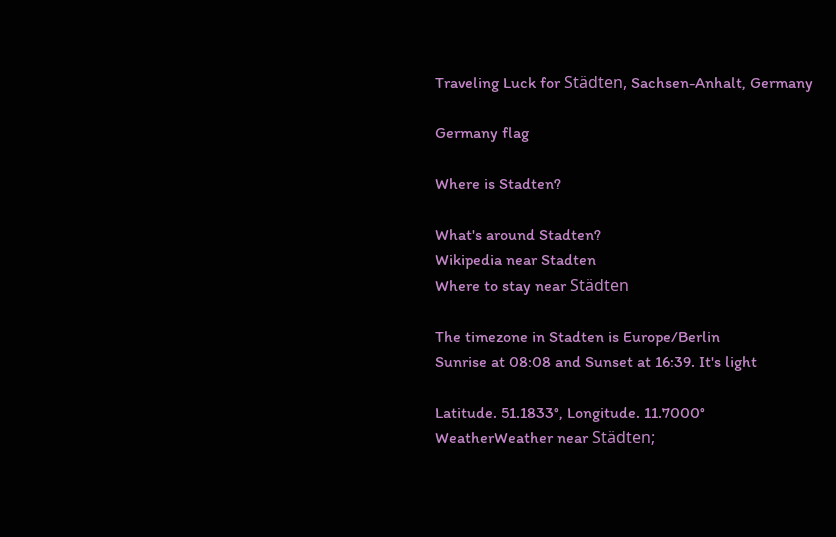Traveling Luck for Städten, Sachsen-Anhalt, Germany

Germany flag

Where is Stadten?

What's around Stadten?
Wikipedia near Stadten
Where to stay near Städten

The timezone in Stadten is Europe/Berlin
Sunrise at 08:08 and Sunset at 16:39. It's light

Latitude. 51.1833°, Longitude. 11.7000°
WeatherWeather near Städten;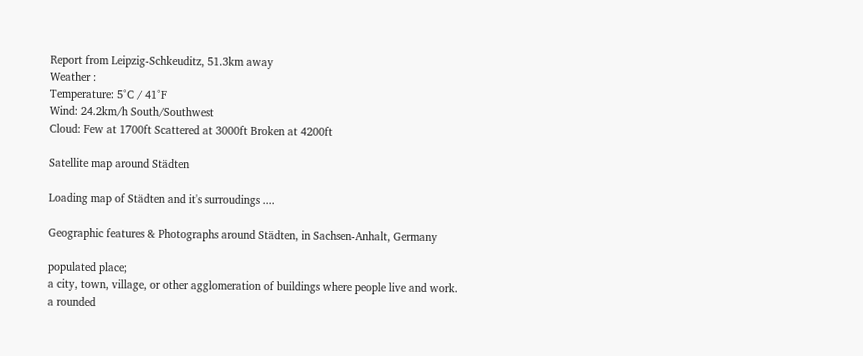Report from Leipzig-Schkeuditz, 51.3km away
Weather :
Temperature: 5°C / 41°F
Wind: 24.2km/h South/Southwest
Cloud: Few at 1700ft Scattered at 3000ft Broken at 4200ft

Satellite map around Städten

Loading map of Städten and it's surroudings ....

Geographic features & Photographs around Städten, in Sachsen-Anhalt, Germany

populated place;
a city, town, village, or other agglomeration of buildings where people live and work.
a rounded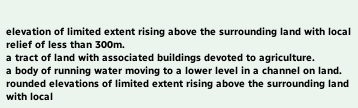elevation of limited extent rising above the surrounding land with local relief of less than 300m.
a tract of land with associated buildings devoted to agriculture.
a body of running water moving to a lower level in a channel on land.
rounded elevations of limited extent rising above the surrounding land with local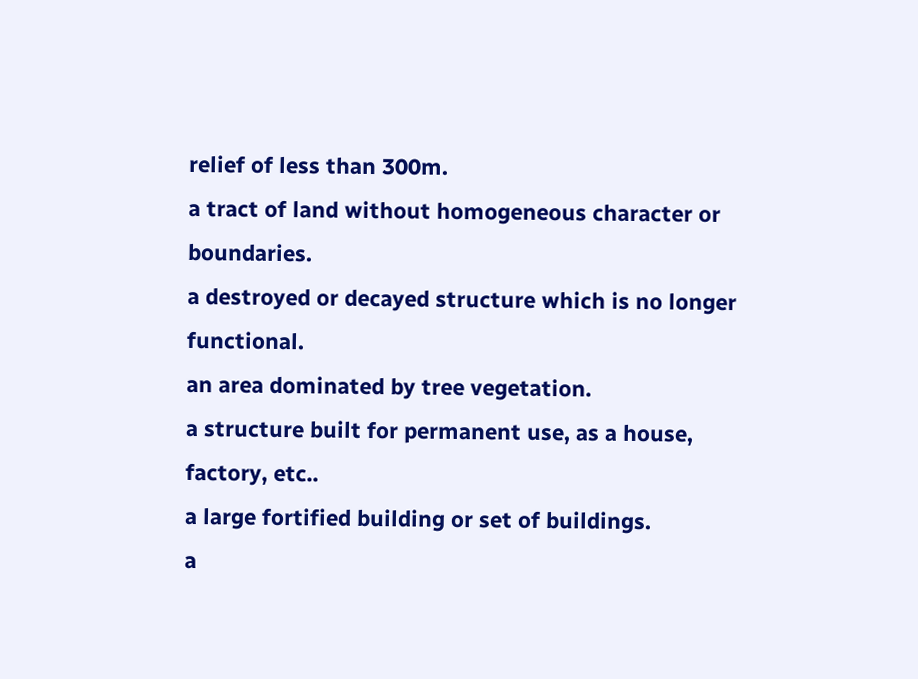relief of less than 300m.
a tract of land without homogeneous character or boundaries.
a destroyed or decayed structure which is no longer functional.
an area dominated by tree vegetation.
a structure built for permanent use, as a house, factory, etc..
a large fortified building or set of buildings.
a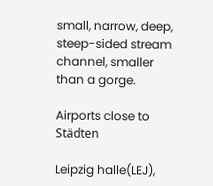small, narrow, deep, steep-sided stream channel, smaller than a gorge.

Airports close to Städten

Leipzig halle(LEJ),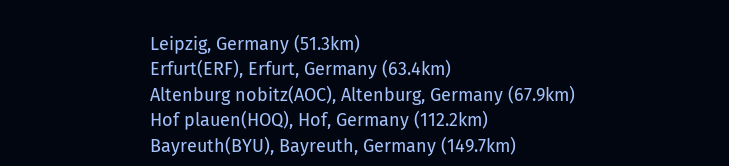Leipzig, Germany (51.3km)
Erfurt(ERF), Erfurt, Germany (63.4km)
Altenburg nobitz(AOC), Altenburg, Germany (67.9km)
Hof plauen(HOQ), Hof, Germany (112.2km)
Bayreuth(BYU), Bayreuth, Germany (149.7km)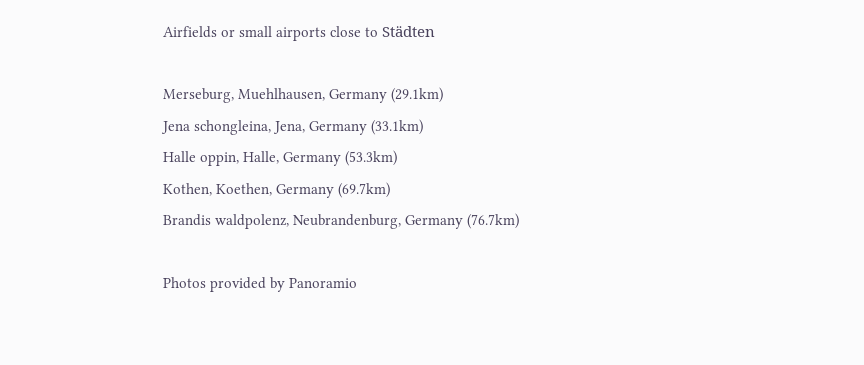Airfields or small airports close to Städten

Merseburg, Muehlhausen, Germany (29.1km)
Jena schongleina, Jena, Germany (33.1km)
Halle oppin, Halle, Germany (53.3km)
Kothen, Koethen, Germany (69.7km)
Brandis waldpolenz, Neubrandenburg, Germany (76.7km)

Photos provided by Panoramio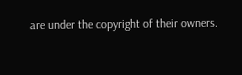are under the copyright of their owners.